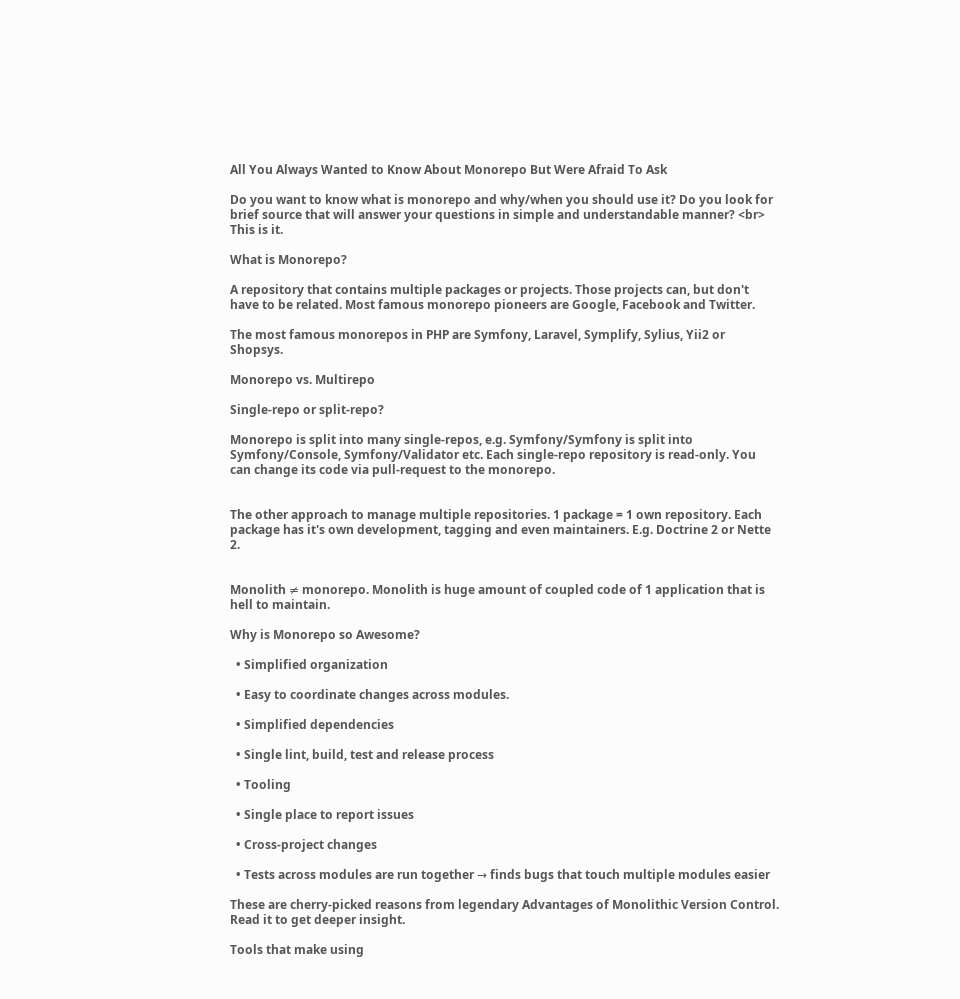All You Always Wanted to Know About Monorepo But Were Afraid To Ask

Do you want to know what is monorepo and why/when you should use it? Do you look for brief source that will answer your questions in simple and understandable manner? <br> This is it.

What is Monorepo?

A repository that contains multiple packages or projects. Those projects can, but don't have to be related. Most famous monorepo pioneers are Google, Facebook and Twitter.

The most famous monorepos in PHP are Symfony, Laravel, Symplify, Sylius, Yii2 or Shopsys.

Monorepo vs. Multirepo

Single-repo or split-repo?

Monorepo is split into many single-repos, e.g. Symfony/Symfony is split into Symfony/Console, Symfony/Validator etc. Each single-repo repository is read-only. You can change its code via pull-request to the monorepo.


The other approach to manage multiple repositories. 1 package = 1 own repository. Each package has it's own development, tagging and even maintainers. E.g. Doctrine 2 or Nette 2.


Monolith ≠ monorepo. Monolith is huge amount of coupled code of 1 application that is hell to maintain.

Why is Monorepo so Awesome?

  • Simplified organization

  • Easy to coordinate changes across modules.

  • Simplified dependencies

  • Single lint, build, test and release process

  • Tooling

  • Single place to report issues

  • Cross-project changes

  • Tests across modules are run together → finds bugs that touch multiple modules easier

These are cherry-picked reasons from legendary Advantages of Monolithic Version Control. Read it to get deeper insight.

Tools that make using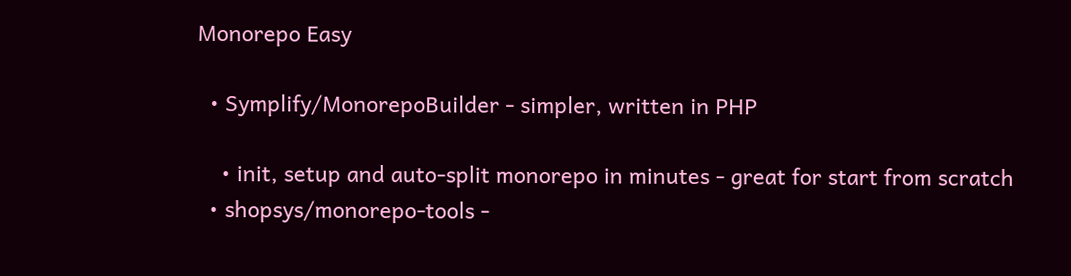Monorepo Easy

  • Symplify/MonorepoBuilder - simpler, written in PHP

    • init, setup and auto-split monorepo in minutes - great for start from scratch
  • shopsys/monorepo-tools -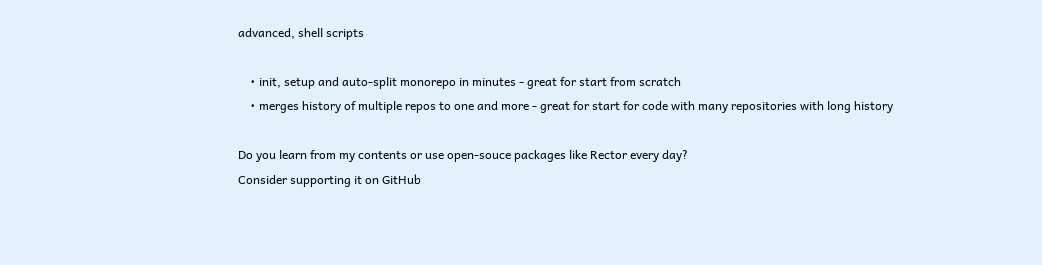advanced, shell scripts

    • init, setup and auto-split monorepo in minutes - great for start from scratch
    • merges history of multiple repos to one and more - great for start for code with many repositories with long history

Do you learn from my contents or use open-souce packages like Rector every day?
Consider supporting it on GitHub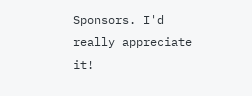Sponsors. I'd really appreciate it!